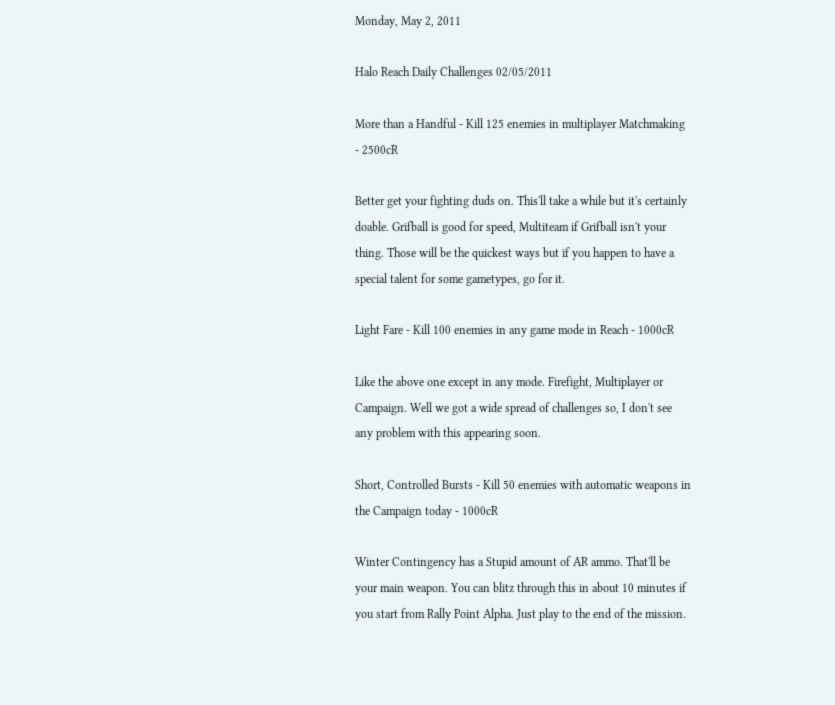Monday, May 2, 2011

Halo Reach Daily Challenges 02/05/2011

More than a Handful - Kill 125 enemies in multiplayer Matchmaking - 2500cR

Better get your fighting duds on. This'll take a while but it's certainly doable. Grifball is good for speed, Multiteam if Grifball isn't your thing. Those will be the quickest ways but if you happen to have a special talent for some gametypes, go for it.

Light Fare - Kill 100 enemies in any game mode in Reach - 1000cR

Like the above one except in any mode. Firefight, Multiplayer or Campaign. Well we got a wide spread of challenges so, I don't see any problem with this appearing soon.

Short, Controlled Bursts - Kill 50 enemies with automatic weapons in the Campaign today - 1000cR

Winter Contingency has a Stupid amount of AR ammo. That'll be your main weapon. You can blitz through this in about 10 minutes if you start from Rally Point Alpha. Just play to the end of the mission.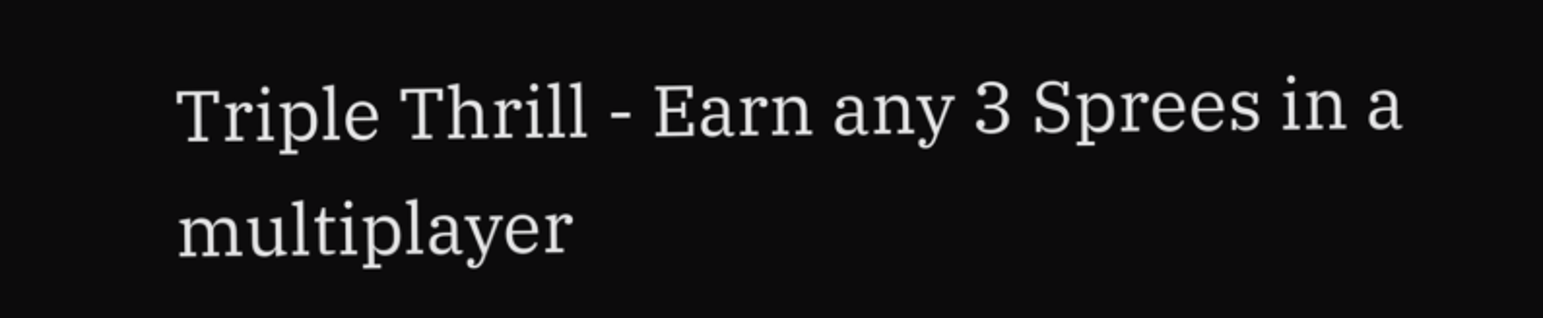Triple Thrill - Earn any 3 Sprees in a multiplayer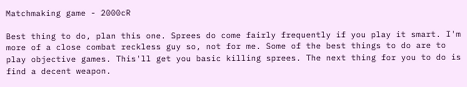Matchmaking game - 2000cR

Best thing to do, plan this one. Sprees do come fairly frequently if you play it smart. I'm more of a close combat reckless guy so, not for me. Some of the best things to do are to play objective games. This'll get you basic killing sprees. The next thing for you to do is find a decent weapon.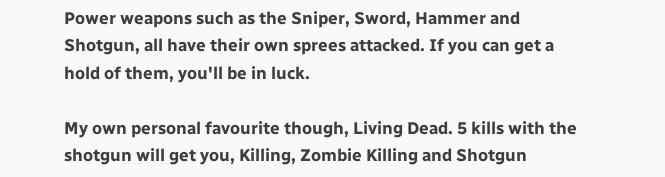Power weapons such as the Sniper, Sword, Hammer and Shotgun, all have their own sprees attacked. If you can get a hold of them, you'll be in luck.

My own personal favourite though, Living Dead. 5 kills with the shotgun will get you, Killing, Zombie Killing and Shotgun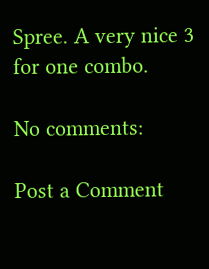Spree. A very nice 3 for one combo.

No comments:

Post a Comment